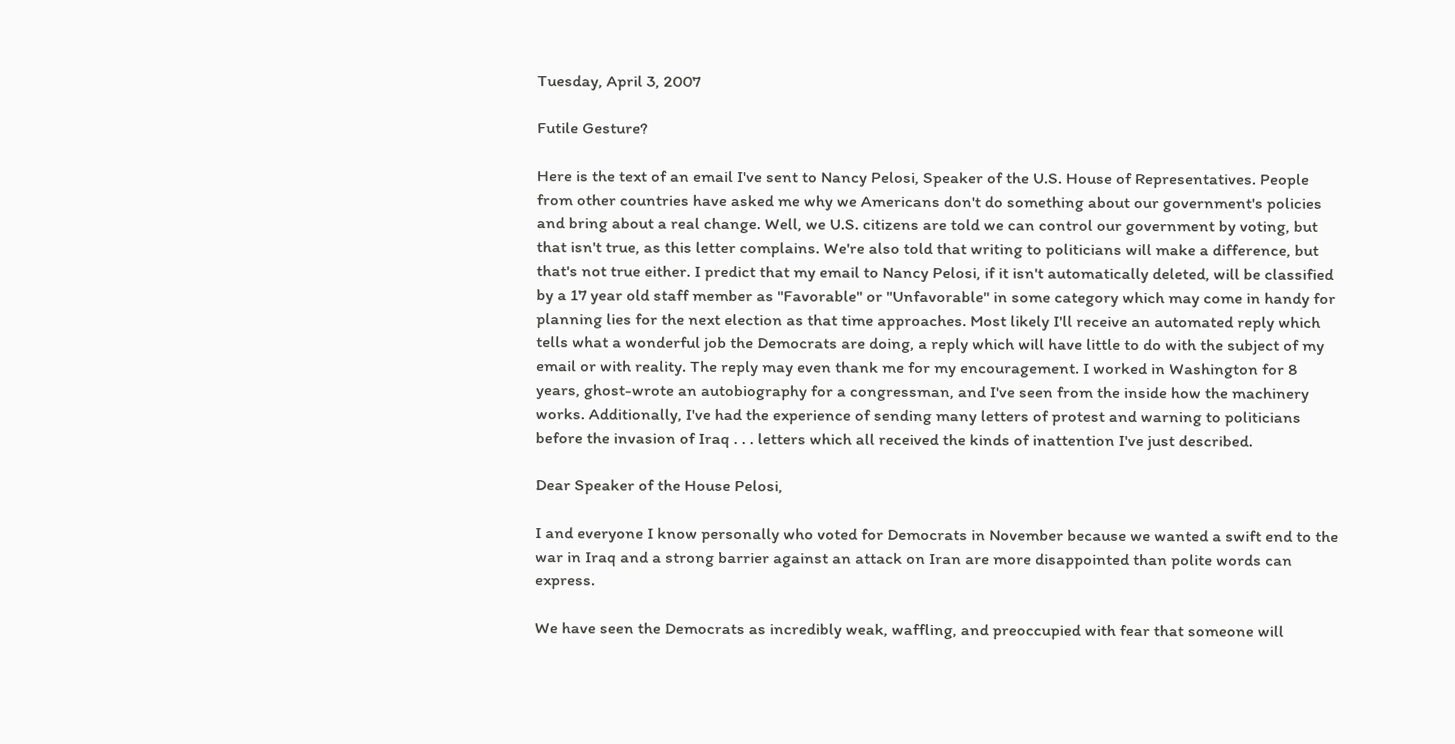Tuesday, April 3, 2007

Futile Gesture?

Here is the text of an email I've sent to Nancy Pelosi, Speaker of the U.S. House of Representatives. People from other countries have asked me why we Americans don't do something about our government's policies and bring about a real change. Well, we U.S. citizens are told we can control our government by voting, but that isn't true, as this letter complains. We're also told that writing to politicians will make a difference, but that's not true either. I predict that my email to Nancy Pelosi, if it isn't automatically deleted, will be classified by a 17 year old staff member as "Favorable" or "Unfavorable" in some category which may come in handy for planning lies for the next election as that time approaches. Most likely I'll receive an automated reply which tells what a wonderful job the Democrats are doing, a reply which will have little to do with the subject of my email or with reality. The reply may even thank me for my encouragement. I worked in Washington for 8 years, ghost-wrote an autobiography for a congressman, and I've seen from the inside how the machinery works. Additionally, I've had the experience of sending many letters of protest and warning to politicians before the invasion of Iraq . . . letters which all received the kinds of inattention I've just described.

Dear Speaker of the House Pelosi,

I and everyone I know personally who voted for Democrats in November because we wanted a swift end to the war in Iraq and a strong barrier against an attack on Iran are more disappointed than polite words can express.

We have seen the Democrats as incredibly weak, waffling, and preoccupied with fear that someone will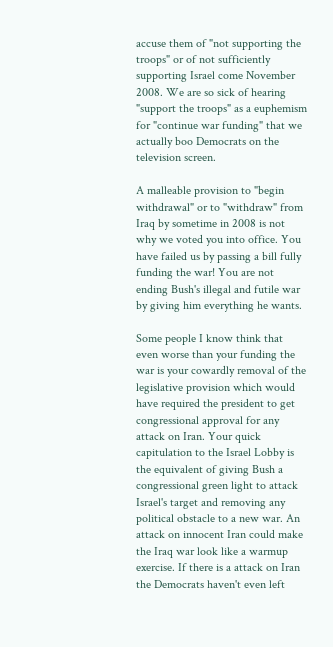accuse them of "not supporting the troops" or of not sufficiently supporting Israel come November 2008. We are so sick of hearing "support the troops" as a euphemism for "continue war funding" that we actually boo Democrats on the television screen.

A malleable provision to "begin withdrawal" or to "withdraw" from Iraq by sometime in 2008 is not why we voted you into office. You have failed us by passing a bill fully funding the war! You are not ending Bush's illegal and futile war by giving him everything he wants.

Some people I know think that even worse than your funding the war is your cowardly removal of the legislative provision which would have required the president to get congressional approval for any attack on Iran. Your quick capitulation to the Israel Lobby is the equivalent of giving Bush a congressional green light to attack Israel's target and removing any political obstacle to a new war. An attack on innocent Iran could make the Iraq war look like a warmup exercise. If there is a attack on Iran the Democrats haven't even left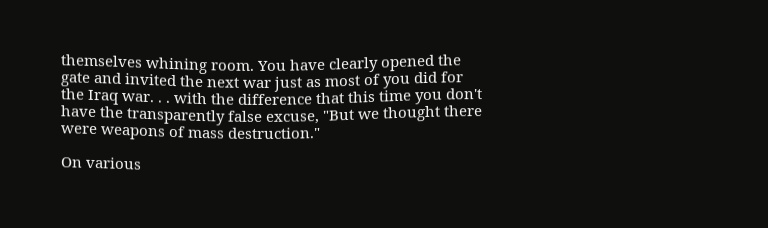themselves whining room. You have clearly opened the gate and invited the next war just as most of you did for the Iraq war. . . with the difference that this time you don't have the transparently false excuse, "But we thought there were weapons of mass destruction."

On various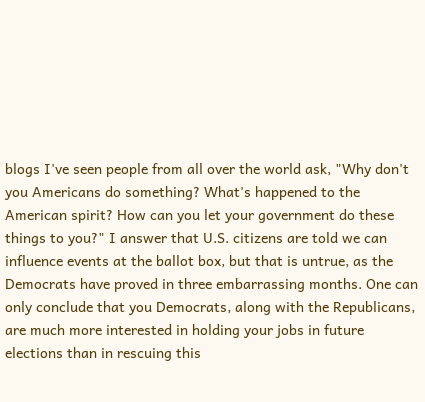blogs I've seen people from all over the world ask, "Why don't you Americans do something? What's happened to the American spirit? How can you let your government do these things to you?" I answer that U.S. citizens are told we can influence events at the ballot box, but that is untrue, as the Democrats have proved in three embarrassing months. One can only conclude that you Democrats, along with the Republicans, are much more interested in holding your jobs in future elections than in rescuing this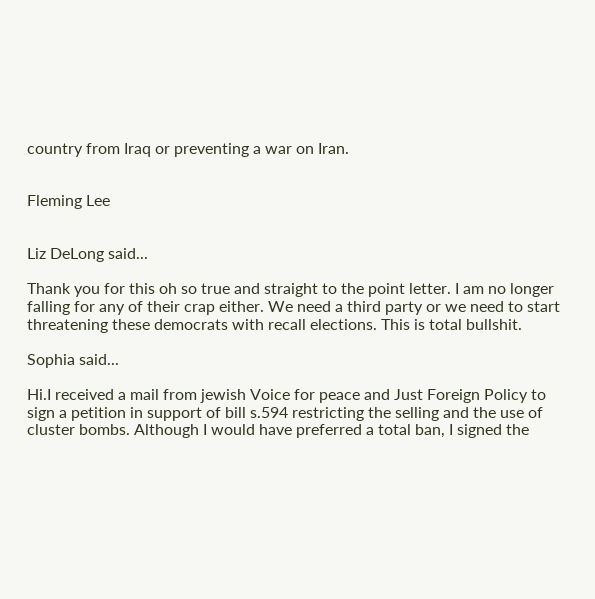country from Iraq or preventing a war on Iran.


Fleming Lee


Liz DeLong said...

Thank you for this oh so true and straight to the point letter. I am no longer falling for any of their crap either. We need a third party or we need to start threatening these democrats with recall elections. This is total bullshit.

Sophia said...

Hi.I received a mail from jewish Voice for peace and Just Foreign Policy to sign a petition in support of bill s.594 restricting the selling and the use of cluster bombs. Although I would have preferred a total ban, I signed the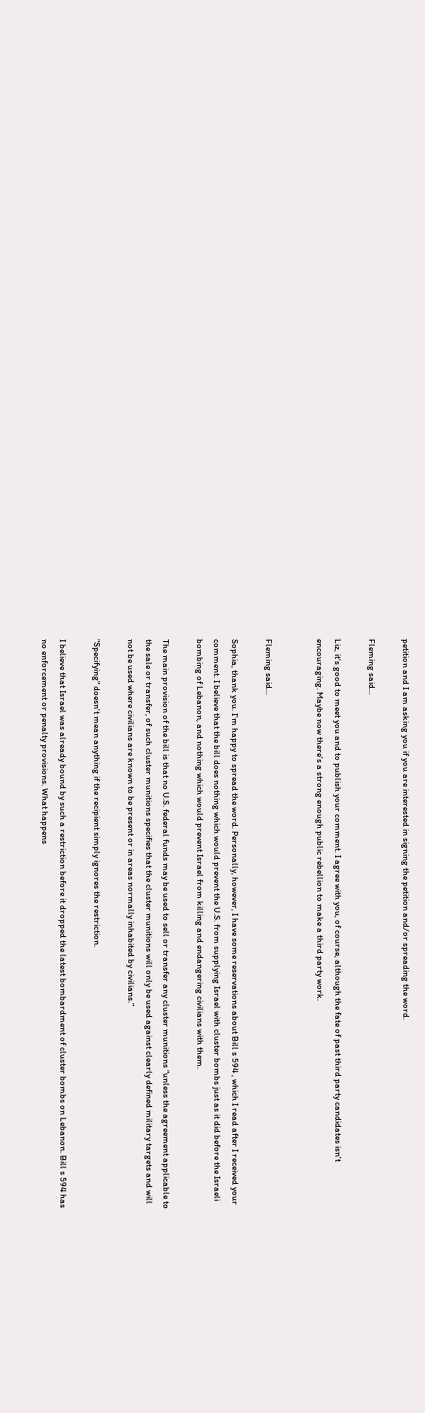petition and I am asking you if you are interested in signing the petition and/or spreading the word.

Fleming said...

Liz, it's good to meet you and to publish your comment. I agree with you, of course, although the fate of past third party candidates isn't encouraging. Maybe now there's a strong enough public rebellion to make a third party work.


Fleming said...

Sophia, thank you. I’m happy to spread the word. Personally, however, I have some reservations about Bill s 594 , which I read after I received your comment. I believe that the bill does nothing which would prevent the U.S. from supplying Israel with cluster bombs just as it did before the Israeli bombing of Lebanon, and nothing which would prevent Israel from killing and endangering civilians with them.

The main provision of the bill is that no U.S. federal funds may be used to sell or transfer any cluster munitions “unless the agreement applicable to the sale or transfer, of such cluster munitions specifies that the cluster munitions will only be used against clearly defined military targets and will not be used where civilians are known to be present or in areas normally inhabited by civilians.”

"Specifying" doesn't mean anything if the recipient simply ignores the restriction.

I believe that Israel was already bound by such a restriction before it dropped the latest bombardment of cluster bombs on Lebanon. Bill s 594 has no enforcement or penalty provisions. What happens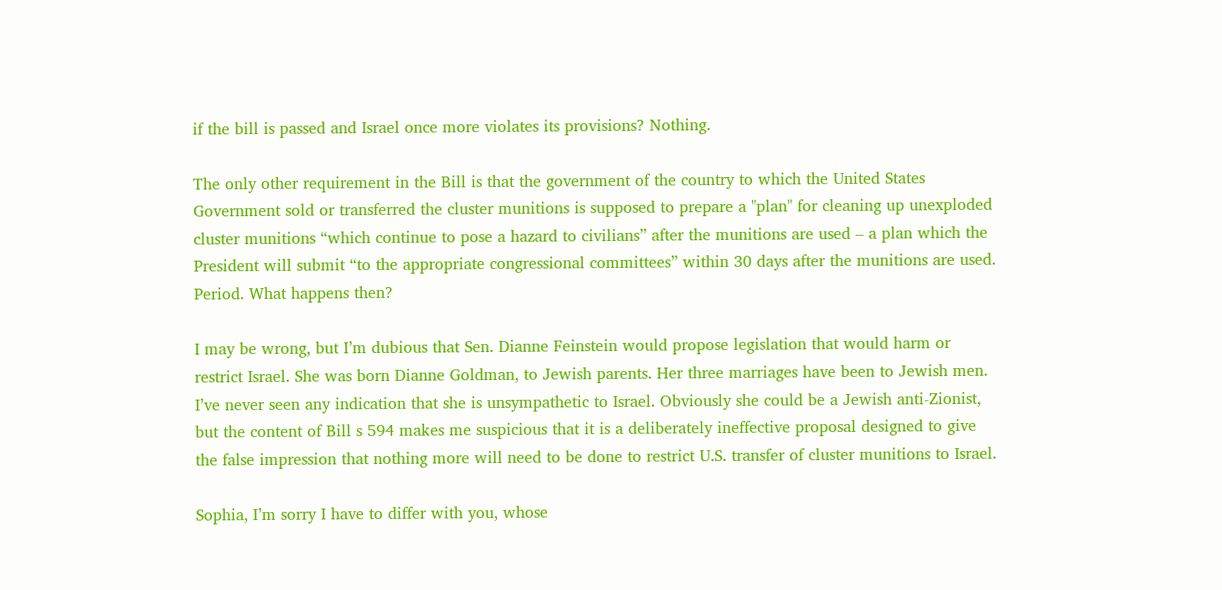if the bill is passed and Israel once more violates its provisions? Nothing.

The only other requirement in the Bill is that the government of the country to which the United States Government sold or transferred the cluster munitions is supposed to prepare a "plan" for cleaning up unexploded cluster munitions “which continue to pose a hazard to civilians” after the munitions are used – a plan which the President will submit “to the appropriate congressional committees” within 30 days after the munitions are used. Period. What happens then?

I may be wrong, but I’m dubious that Sen. Dianne Feinstein would propose legislation that would harm or restrict Israel. She was born Dianne Goldman, to Jewish parents. Her three marriages have been to Jewish men. I’ve never seen any indication that she is unsympathetic to Israel. Obviously she could be a Jewish anti-Zionist, but the content of Bill s 594 makes me suspicious that it is a deliberately ineffective proposal designed to give the false impression that nothing more will need to be done to restrict U.S. transfer of cluster munitions to Israel.

Sophia, I’m sorry I have to differ with you, whose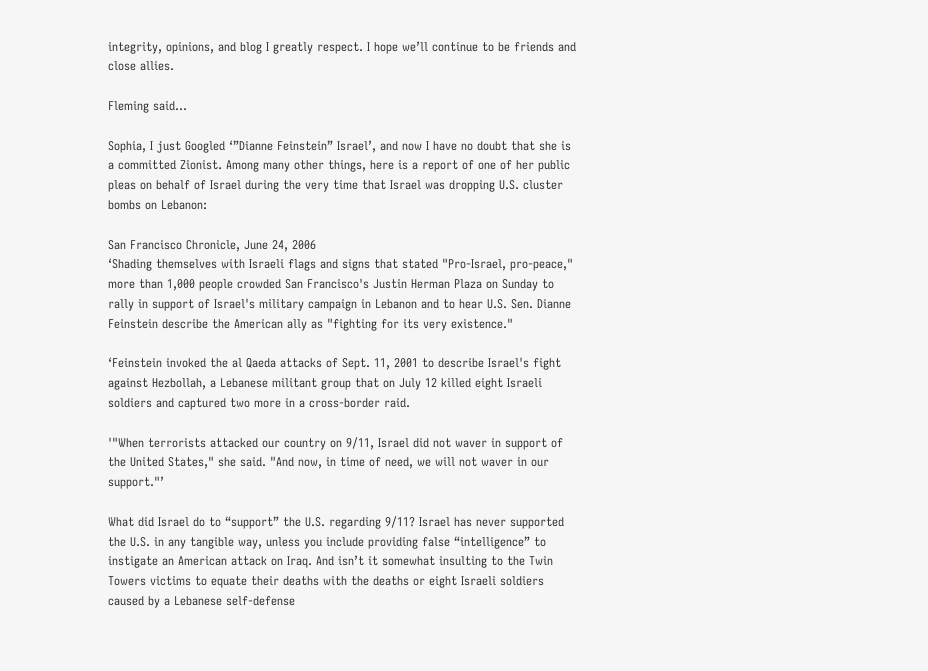integrity, opinions, and blog I greatly respect. I hope we’ll continue to be friends and close allies.

Fleming said...

Sophia, I just Googled ‘”Dianne Feinstein” Israel’, and now I have no doubt that she is a committed Zionist. Among many other things, here is a report of one of her public pleas on behalf of Israel during the very time that Israel was dropping U.S. cluster bombs on Lebanon:

San Francisco Chronicle, June 24, 2006
‘Shading themselves with Israeli flags and signs that stated "Pro-Israel, pro-peace," more than 1,000 people crowded San Francisco's Justin Herman Plaza on Sunday to rally in support of Israel's military campaign in Lebanon and to hear U.S. Sen. Dianne Feinstein describe the American ally as "fighting for its very existence."

‘Feinstein invoked the al Qaeda attacks of Sept. 11, 2001 to describe Israel's fight against Hezbollah, a Lebanese militant group that on July 12 killed eight Israeli soldiers and captured two more in a cross-border raid.

'"When terrorists attacked our country on 9/11, Israel did not waver in support of the United States," she said. "And now, in time of need, we will not waver in our support."’

What did Israel do to “support” the U.S. regarding 9/11? Israel has never supported the U.S. in any tangible way, unless you include providing false “intelligence” to instigate an American attack on Iraq. And isn’t it somewhat insulting to the Twin Towers victims to equate their deaths with the deaths or eight Israeli soldiers caused by a Lebanese self-defense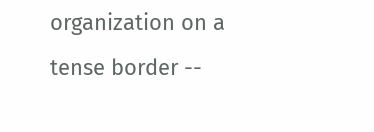organization on a tense border --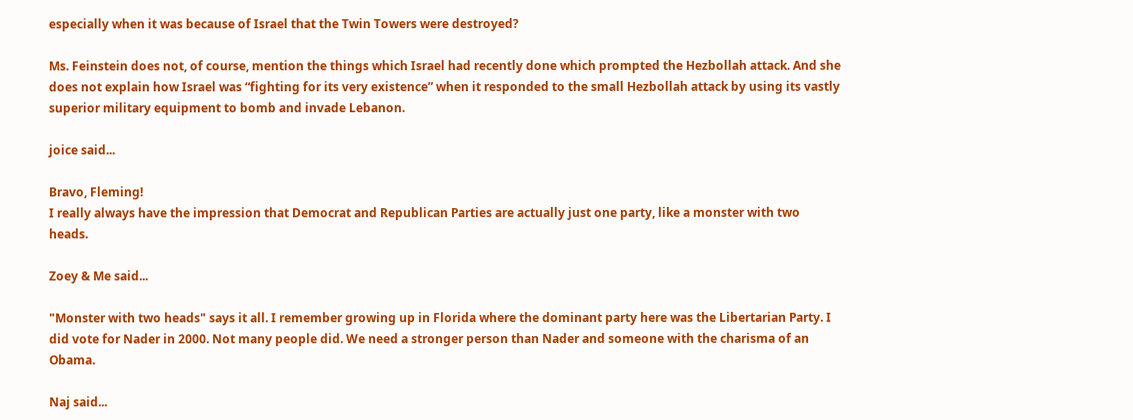especially when it was because of Israel that the Twin Towers were destroyed?

Ms. Feinstein does not, of course, mention the things which Israel had recently done which prompted the Hezbollah attack. And she does not explain how Israel was “fighting for its very existence” when it responded to the small Hezbollah attack by using its vastly superior military equipment to bomb and invade Lebanon.

joice said...

Bravo, Fleming!
I really always have the impression that Democrat and Republican Parties are actually just one party, like a monster with two heads.

Zoey & Me said...

"Monster with two heads" says it all. I remember growing up in Florida where the dominant party here was the Libertarian Party. I did vote for Nader in 2000. Not many people did. We need a stronger person than Nader and someone with the charisma of an Obama.

Naj said...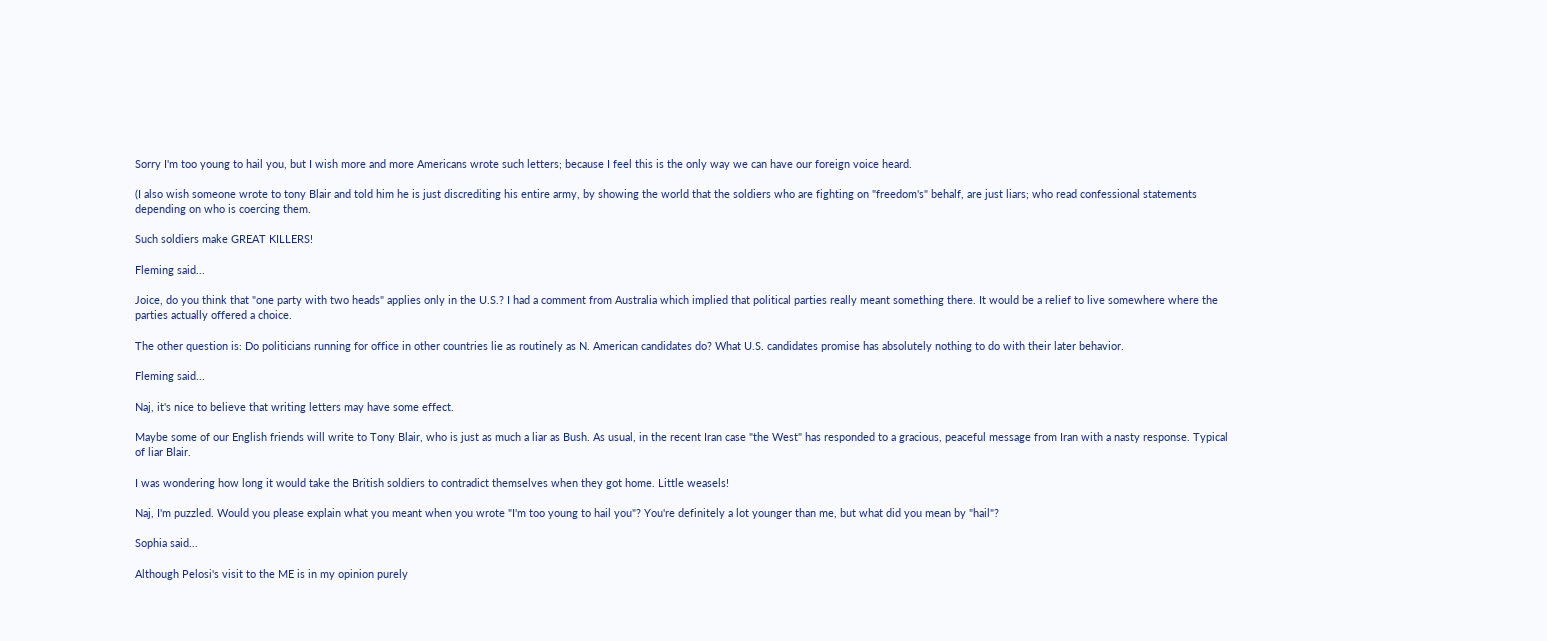Sorry I'm too young to hail you, but I wish more and more Americans wrote such letters; because I feel this is the only way we can have our foreign voice heard.

(I also wish someone wrote to tony Blair and told him he is just discrediting his entire army, by showing the world that the soldiers who are fighting on "freedom's" behalf, are just liars; who read confessional statements depending on who is coercing them.

Such soldiers make GREAT KILLERS!

Fleming said...

Joice, do you think that "one party with two heads" applies only in the U.S.? I had a comment from Australia which implied that political parties really meant something there. It would be a relief to live somewhere where the parties actually offered a choice.

The other question is: Do politicians running for office in other countries lie as routinely as N. American candidates do? What U.S. candidates promise has absolutely nothing to do with their later behavior.

Fleming said...

Naj, it's nice to believe that writing letters may have some effect.

Maybe some of our English friends will write to Tony Blair, who is just as much a liar as Bush. As usual, in the recent Iran case "the West" has responded to a gracious, peaceful message from Iran with a nasty response. Typical of liar Blair.

I was wondering how long it would take the British soldiers to contradict themselves when they got home. Little weasels!

Naj, I'm puzzled. Would you please explain what you meant when you wrote "I'm too young to hail you"? You're definitely a lot younger than me, but what did you mean by "hail"?

Sophia said...

Although Pelosi's visit to the ME is in my opinion purely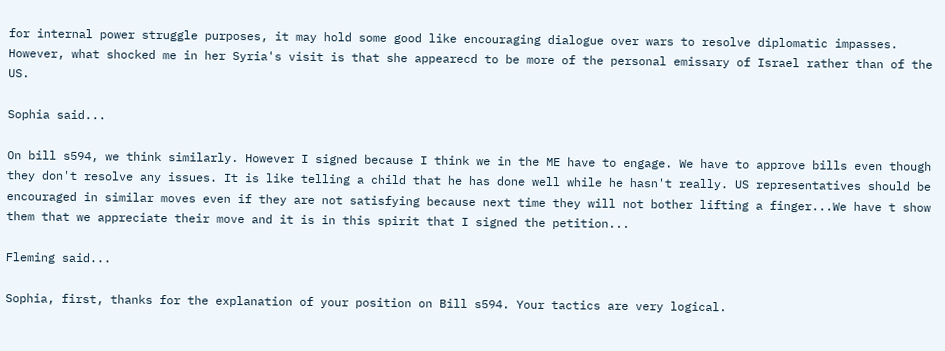for internal power struggle purposes, it may hold some good like encouraging dialogue over wars to resolve diplomatic impasses. However, what shocked me in her Syria's visit is that she appearecd to be more of the personal emissary of Israel rather than of the US.

Sophia said...

On bill s594, we think similarly. However I signed because I think we in the ME have to engage. We have to approve bills even though they don't resolve any issues. It is like telling a child that he has done well while he hasn't really. US representatives should be encouraged in similar moves even if they are not satisfying because next time they will not bother lifting a finger...We have t show them that we appreciate their move and it is in this spirit that I signed the petition...

Fleming said...

Sophia, first, thanks for the explanation of your position on Bill s594. Your tactics are very logical.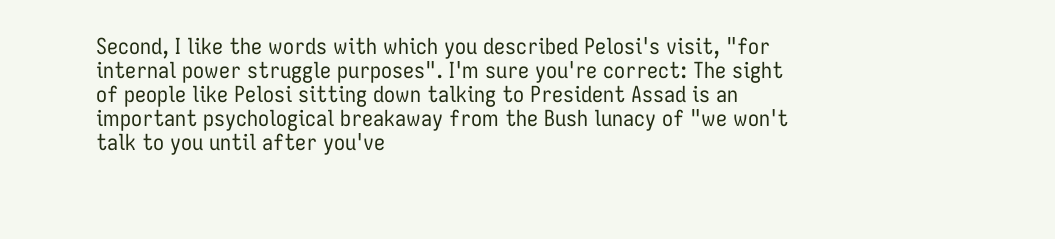Second, I like the words with which you described Pelosi's visit, "for internal power struggle purposes". I'm sure you're correct: The sight of people like Pelosi sitting down talking to President Assad is an important psychological breakaway from the Bush lunacy of "we won't talk to you until after you've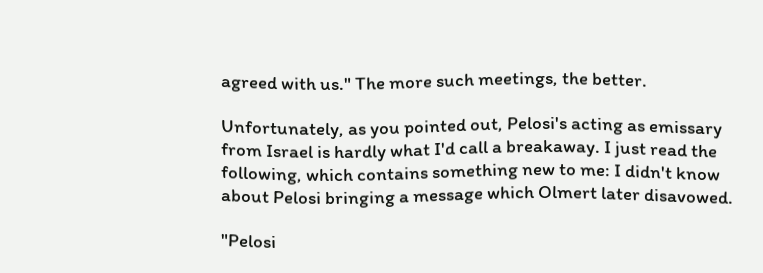agreed with us." The more such meetings, the better.

Unfortunately, as you pointed out, Pelosi's acting as emissary from Israel is hardly what I'd call a breakaway. I just read the following, which contains something new to me: I didn't know about Pelosi bringing a message which Olmert later disavowed.

"Pelosi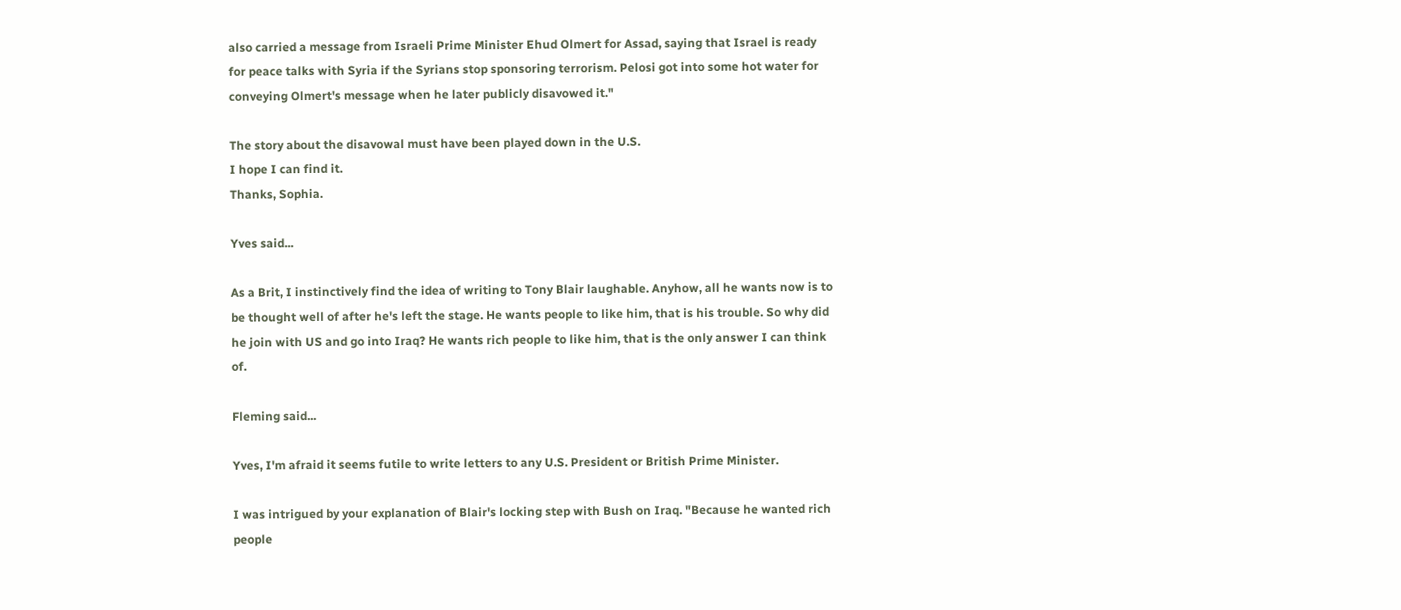also carried a message from Israeli Prime Minister Ehud Olmert for Assad, saying that Israel is ready for peace talks with Syria if the Syrians stop sponsoring terrorism. Pelosi got into some hot water for conveying Olmert's message when he later publicly disavowed it."

The story about the disavowal must have been played down in the U.S.
I hope I can find it.
Thanks, Sophia.

Yves said...

As a Brit, I instinctively find the idea of writing to Tony Blair laughable. Anyhow, all he wants now is to be thought well of after he's left the stage. He wants people to like him, that is his trouble. So why did he join with US and go into Iraq? He wants rich people to like him, that is the only answer I can think of.

Fleming said...

Yves, I'm afraid it seems futile to write letters to any U.S. President or British Prime Minister.

I was intrigued by your explanation of Blair's locking step with Bush on Iraq. "Because he wanted rich people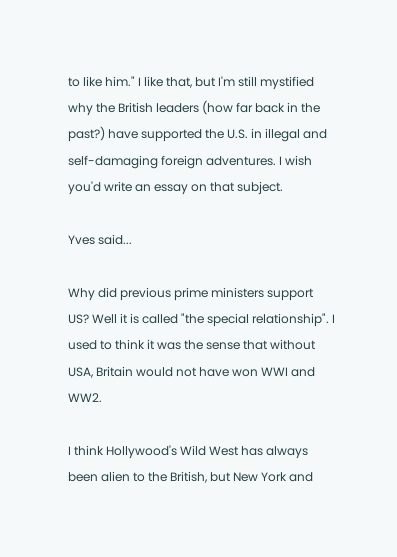to like him." I like that, but I'm still mystified why the British leaders (how far back in the past?) have supported the U.S. in illegal and self-damaging foreign adventures. I wish you'd write an essay on that subject.

Yves said...

Why did previous prime ministers support US? Well it is called "the special relationship". I used to think it was the sense that without USA, Britain would not have won WWI and WW2.

I think Hollywood's Wild West has always been alien to the British, but New York and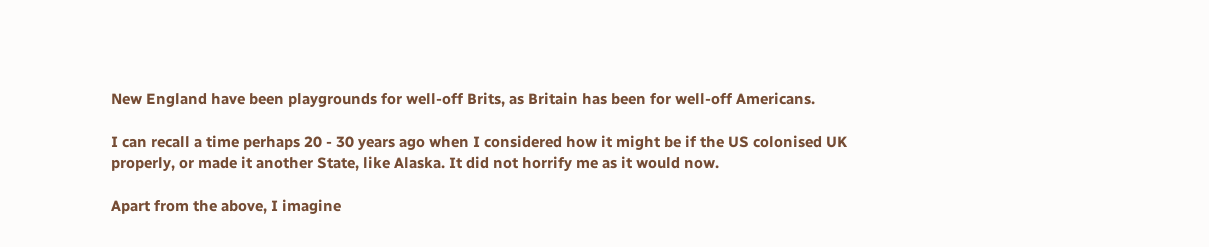New England have been playgrounds for well-off Brits, as Britain has been for well-off Americans.

I can recall a time perhaps 20 - 30 years ago when I considered how it might be if the US colonised UK properly, or made it another State, like Alaska. It did not horrify me as it would now.

Apart from the above, I imagine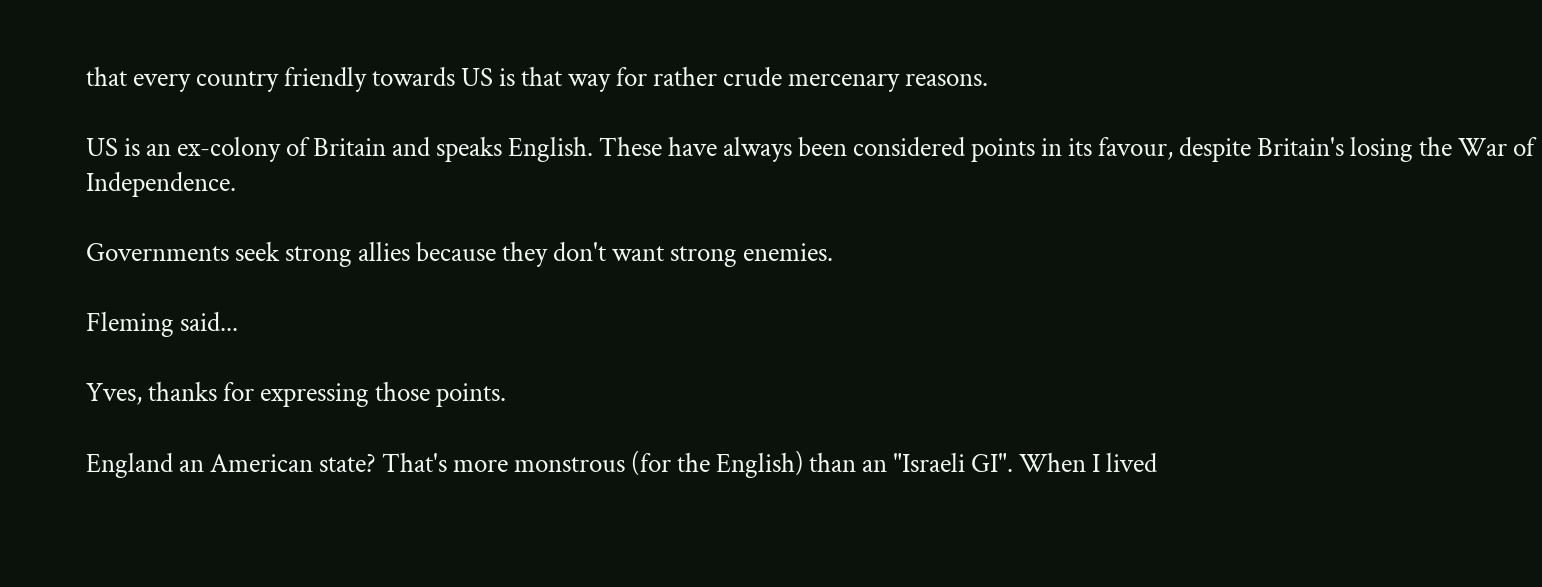that every country friendly towards US is that way for rather crude mercenary reasons.

US is an ex-colony of Britain and speaks English. These have always been considered points in its favour, despite Britain's losing the War of Independence.

Governments seek strong allies because they don't want strong enemies.

Fleming said...

Yves, thanks for expressing those points.

England an American state? That's more monstrous (for the English) than an "Israeli GI". When I lived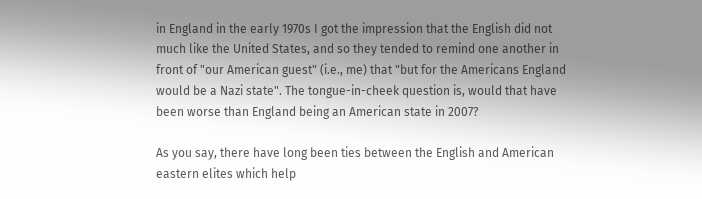in England in the early 1970s I got the impression that the English did not much like the United States, and so they tended to remind one another in front of "our American guest" (i.e., me) that "but for the Americans England would be a Nazi state". The tongue-in-cheek question is, would that have been worse than England being an American state in 2007?

As you say, there have long been ties between the English and American eastern elites which help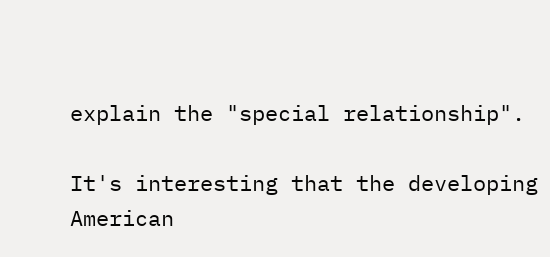explain the "special relationship".

It's interesting that the developing American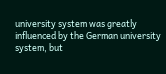university system was greatly influenced by the German university system, but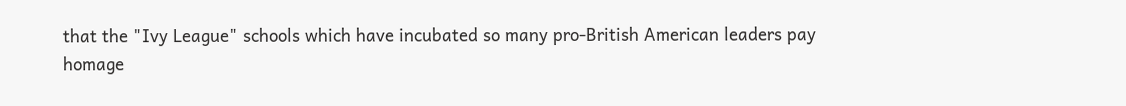that the "Ivy League" schools which have incubated so many pro-British American leaders pay homage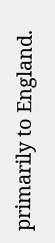primarily to England.